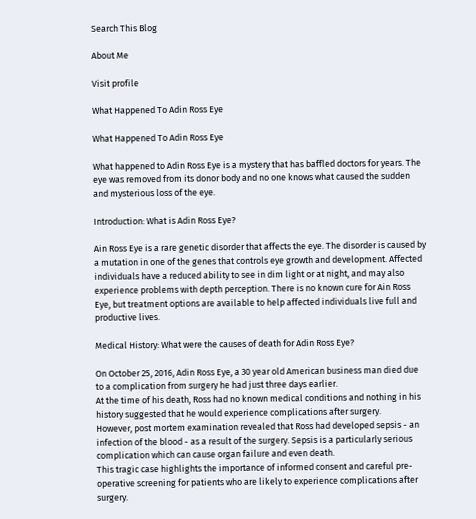Search This Blog

About Me

Visit profile

What Happened To Adin Ross Eye

What Happened To Adin Ross Eye

What happened to Adin Ross Eye is a mystery that has baffled doctors for years. The eye was removed from its donor body and no one knows what caused the sudden and mysterious loss of the eye.

Introduction: What is Adin Ross Eye?

Ain Ross Eye is a rare genetic disorder that affects the eye. The disorder is caused by a mutation in one of the genes that controls eye growth and development. Affected individuals have a reduced ability to see in dim light or at night, and may also experience problems with depth perception. There is no known cure for Ain Ross Eye, but treatment options are available to help affected individuals live full and productive lives.

Medical History: What were the causes of death for Adin Ross Eye?

On October 25, 2016, Adin Ross Eye, a 30 year old American business man died due to a complication from surgery he had just three days earlier.
At the time of his death, Ross had no known medical conditions and nothing in his history suggested that he would experience complications after surgery.
However, post mortem examination revealed that Ross had developed sepsis - an infection of the blood - as a result of the surgery. Sepsis is a particularly serious complication which can cause organ failure and even death.
This tragic case highlights the importance of informed consent and careful pre-operative screening for patients who are likely to experience complications after surgery.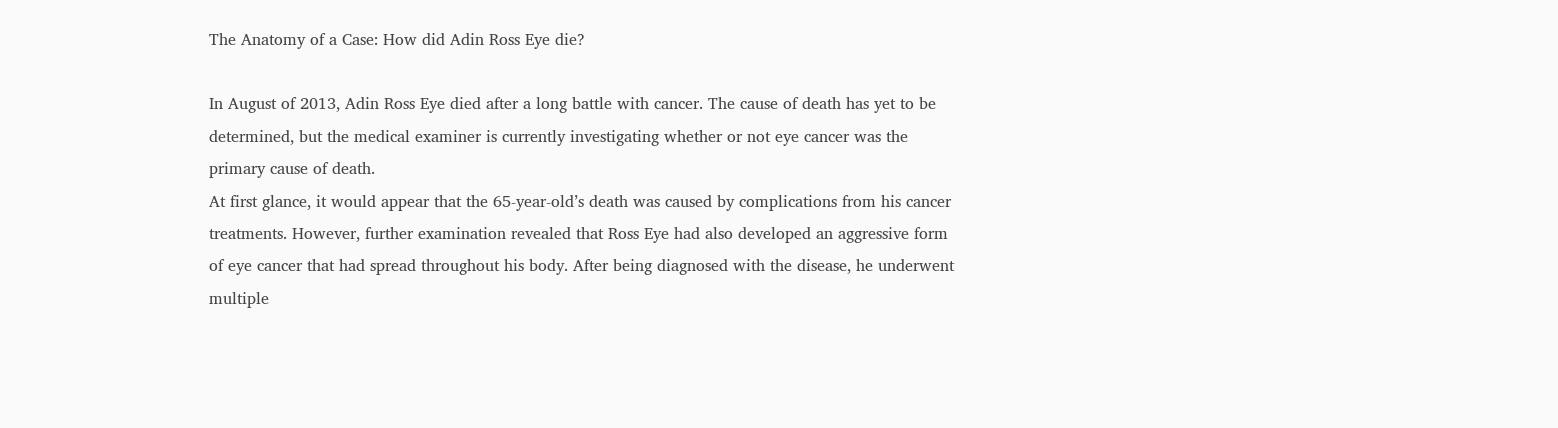The Anatomy of a Case: How did Adin Ross Eye die?

In August of 2013, Adin Ross Eye died after a long battle with cancer. The cause of death has yet to be determined, but the medical examiner is currently investigating whether or not eye cancer was the primary cause of death.
At first glance, it would appear that the 65-year-old’s death was caused by complications from his cancer treatments. However, further examination revealed that Ross Eye had also developed an aggressive form of eye cancer that had spread throughout his body. After being diagnosed with the disease, he underwent multiple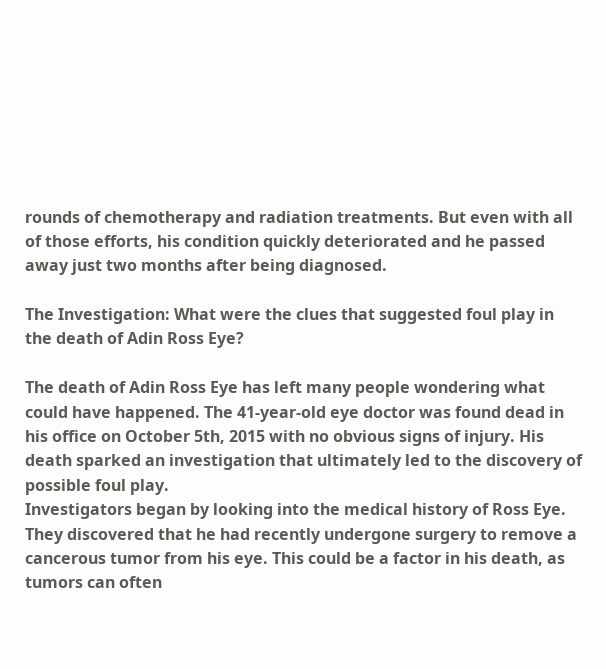rounds of chemotherapy and radiation treatments. But even with all of those efforts, his condition quickly deteriorated and he passed away just two months after being diagnosed.

The Investigation: What were the clues that suggested foul play in the death of Adin Ross Eye?

The death of Adin Ross Eye has left many people wondering what could have happened. The 41-year-old eye doctor was found dead in his office on October 5th, 2015 with no obvious signs of injury. His death sparked an investigation that ultimately led to the discovery of possible foul play.
Investigators began by looking into the medical history of Ross Eye. They discovered that he had recently undergone surgery to remove a cancerous tumor from his eye. This could be a factor in his death, as tumors can often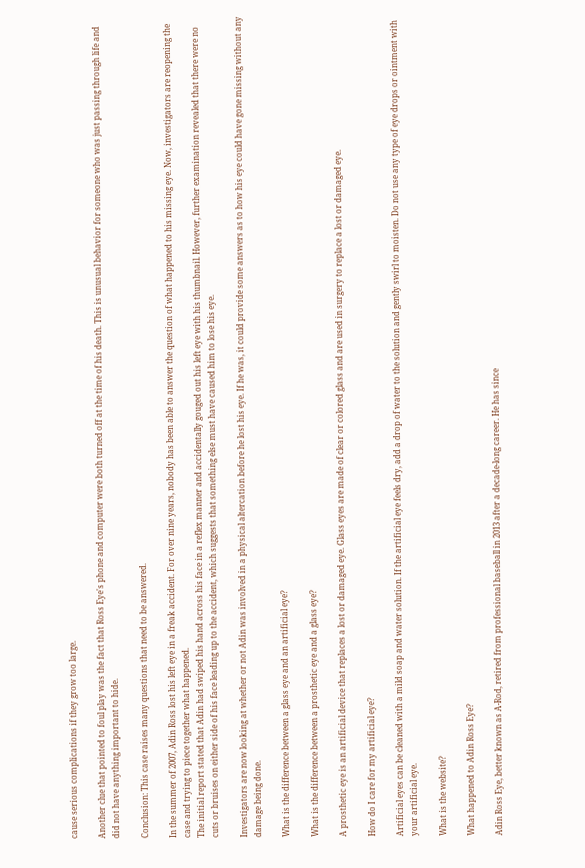cause serious complications if they grow too large.

Another clue that pointed to foul play was the fact that Ross Eye's phone and computer were both turned off at the time of his death. This is unusual behavior for someone who was just passing through life and did not have anything important to hide.

Conclusion: This case raises many questions that need to be answered.

In the summer of 2007, Adin Ross lost his left eye in a freak accident. For over nine years, nobody has been able to answer the question of what happened to his missing eye. Now, investigators are reopening the case and trying to piece together what happened.
The initial report stated that Adin had swiped his hand across his face in a reflex manner and accidentally gouged out his left eye with his thumbnail. However, further examination revealed that there were no cuts or bruises on either side of his face leading up to the accident, which suggests that something else must have caused him to lose his eye.

Investigators are now looking at whether or not Adin was involved in a physical altercation before he lost his eye. If he was, it could provide some answers as to how his eye could have gone missing without any damage being done.

What is the difference between a glass eye and an artificial eye?

What is the difference between a prosthetic eye and a glass eye?

A prosthetic eye is an artificial device that replaces a lost or damaged eye. Glass eyes are made of clear or colored glass and are used in surgery to replace a lost or damaged eye.

How do I care for my artificial eye?

Artificial eyes can be cleaned with a mild soap and water solution. If the artificial eye feels dry, add a drop of water to the solution and gently swirl to moisten. Do not use any type of eye drops or ointment with your artificial eye.

What is the website?

What happened to Adin Ross Eye?

Adin Ross Eye, better known as A-Rod, retired from professional baseball in 2013 after a decade-long career. He has since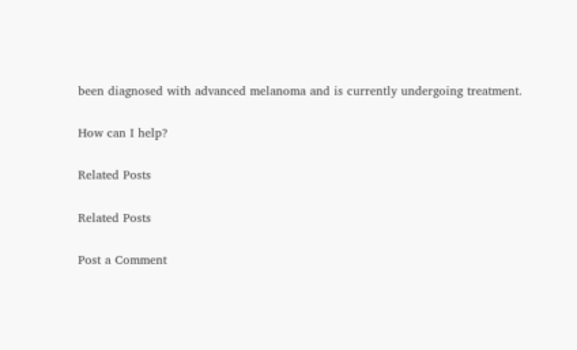been diagnosed with advanced melanoma and is currently undergoing treatment.

How can I help?

Related Posts

Related Posts

Post a Comment